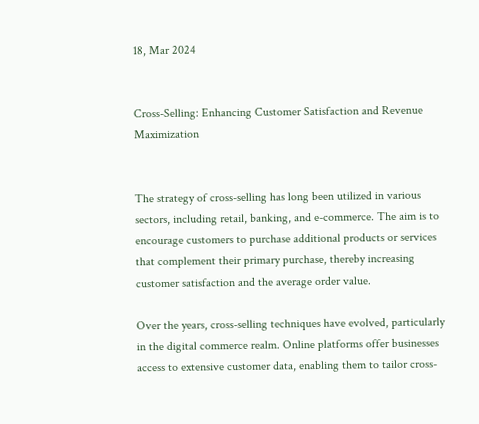18, Mar 2024


Cross-Selling: Enhancing Customer Satisfaction and Revenue Maximization


The strategy of cross-selling has long been utilized in various sectors, including retail, banking, and e-commerce. The aim is to encourage customers to purchase additional products or services that complement their primary purchase, thereby increasing customer satisfaction and the average order value.

Over the years, cross-selling techniques have evolved, particularly in the digital commerce realm. Online platforms offer businesses access to extensive customer data, enabling them to tailor cross-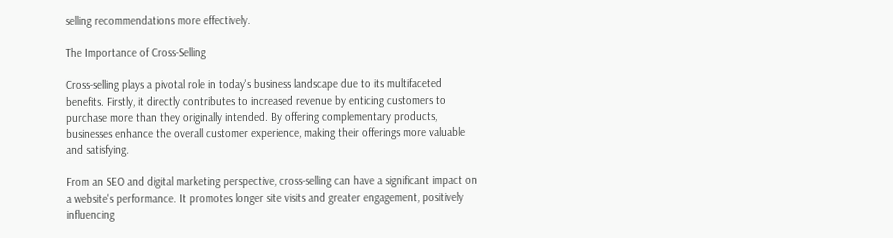selling recommendations more effectively.

The Importance of Cross-Selling

Cross-selling plays a pivotal role in today's business landscape due to its multifaceted benefits. Firstly, it directly contributes to increased revenue by enticing customers to purchase more than they originally intended. By offering complementary products, businesses enhance the overall customer experience, making their offerings more valuable and satisfying.

From an SEO and digital marketing perspective, cross-selling can have a significant impact on a website's performance. It promotes longer site visits and greater engagement, positively influencing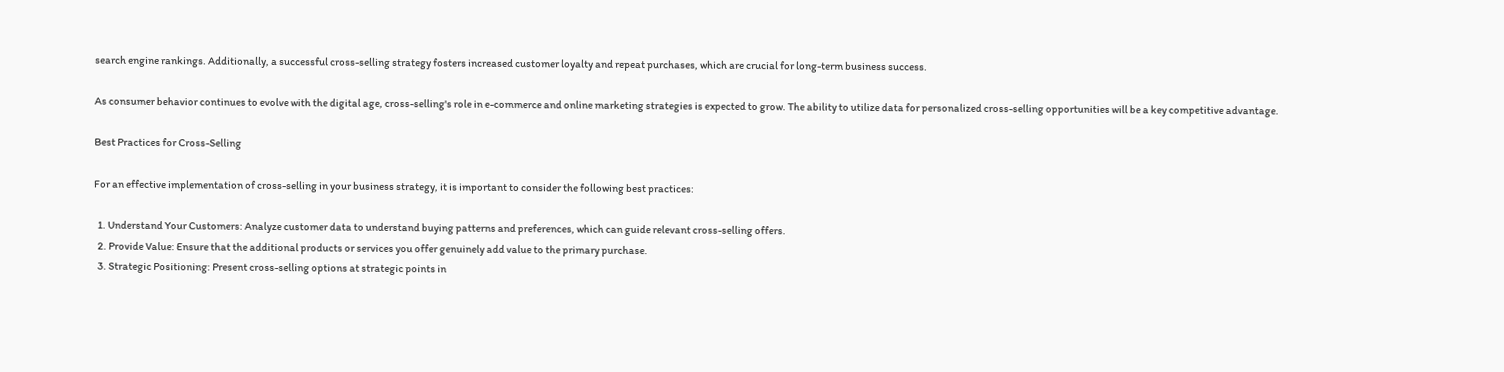search engine rankings. Additionally, a successful cross-selling strategy fosters increased customer loyalty and repeat purchases, which are crucial for long-term business success.

As consumer behavior continues to evolve with the digital age, cross-selling's role in e-commerce and online marketing strategies is expected to grow. The ability to utilize data for personalized cross-selling opportunities will be a key competitive advantage.

Best Practices for Cross-Selling

For an effective implementation of cross-selling in your business strategy, it is important to consider the following best practices:

  1. Understand Your Customers: Analyze customer data to understand buying patterns and preferences, which can guide relevant cross-selling offers.
  2. Provide Value: Ensure that the additional products or services you offer genuinely add value to the primary purchase.
  3. Strategic Positioning: Present cross-selling options at strategic points in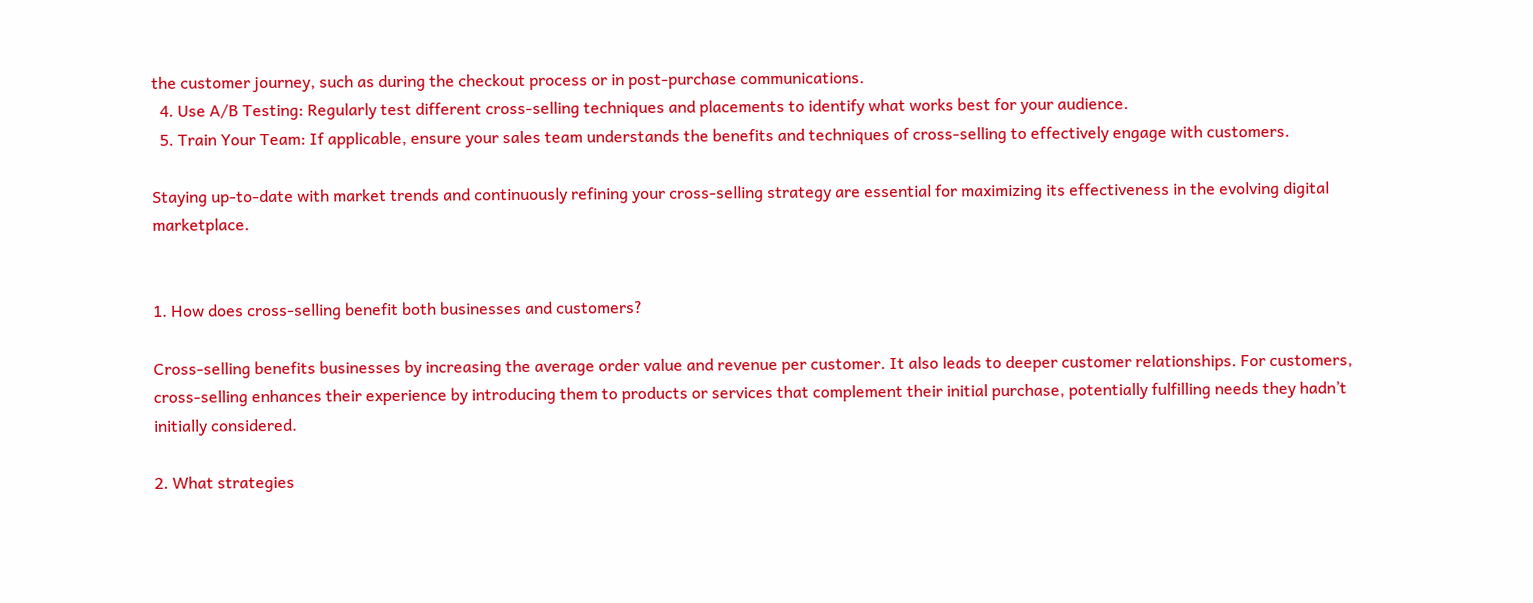the customer journey, such as during the checkout process or in post-purchase communications.
  4. Use A/B Testing: Regularly test different cross-selling techniques and placements to identify what works best for your audience.
  5. Train Your Team: If applicable, ensure your sales team understands the benefits and techniques of cross-selling to effectively engage with customers.

Staying up-to-date with market trends and continuously refining your cross-selling strategy are essential for maximizing its effectiveness in the evolving digital marketplace.


1. How does cross-selling benefit both businesses and customers?

Cross-selling benefits businesses by increasing the average order value and revenue per customer. It also leads to deeper customer relationships. For customers, cross-selling enhances their experience by introducing them to products or services that complement their initial purchase, potentially fulfilling needs they hadn’t initially considered.

2. What strategies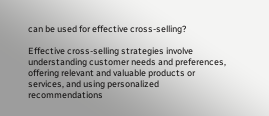can be used for effective cross-selling?

Effective cross-selling strategies involve understanding customer needs and preferences, offering relevant and valuable products or services, and using personalized recommendations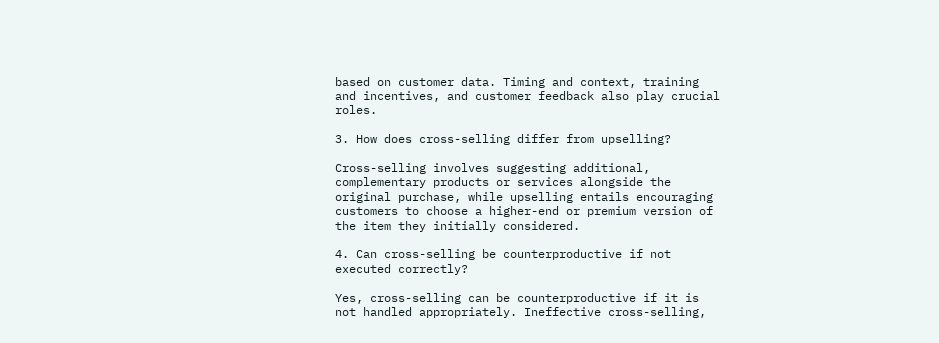based on customer data. Timing and context, training and incentives, and customer feedback also play crucial roles.

3. How does cross-selling differ from upselling?

Cross-selling involves suggesting additional, complementary products or services alongside the original purchase, while upselling entails encouraging customers to choose a higher-end or premium version of the item they initially considered.

4. Can cross-selling be counterproductive if not executed correctly?

Yes, cross-selling can be counterproductive if it is not handled appropriately. Ineffective cross-selling,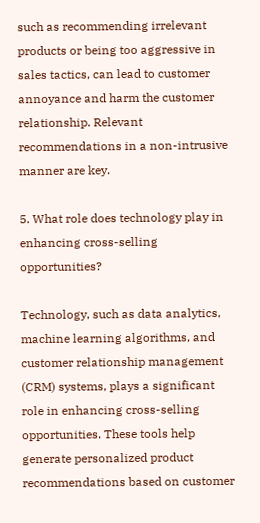such as recommending irrelevant products or being too aggressive in sales tactics, can lead to customer annoyance and harm the customer relationship. Relevant recommendations in a non-intrusive manner are key.

5. What role does technology play in enhancing cross-selling opportunities?

Technology, such as data analytics, machine learning algorithms, and customer relationship management (CRM) systems, plays a significant role in enhancing cross-selling opportunities. These tools help generate personalized product recommendations based on customer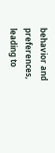behavior and preferences, leading to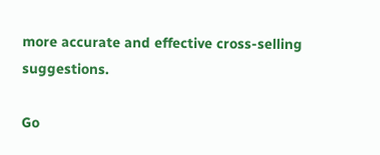more accurate and effective cross-selling suggestions.

Go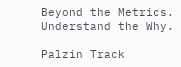Beyond the Metrics. Understand the Why.

Palzin Track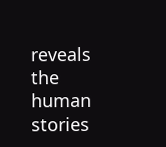reveals the human stories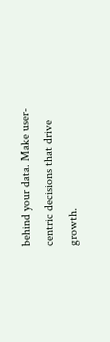behind your data. Make user-centric decisions that drive growth.